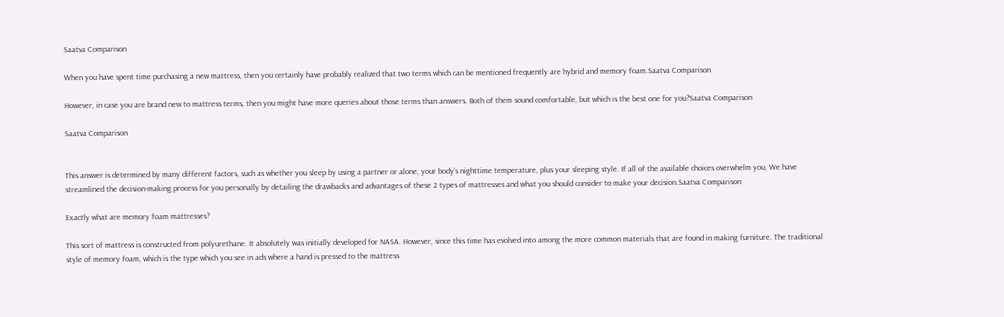Saatva Comparison

When you have spent time purchasing a new mattress, then you certainly have probably realized that two terms which can be mentioned frequently are hybrid and memory foam.Saatva Comparison

However, in case you are brand new to mattress terms, then you might have more queries about those terms than answers. Both of them sound comfortable, but which is the best one for you?Saatva Comparison

Saatva Comparison


This answer is determined by many different factors, such as whether you sleep by using a partner or alone, your body’s nighttime temperature, plus your sleeping style. If all of the available choices overwhelm you, We have streamlined the decision-making process for you personally by detailing the drawbacks and advantages of these 2 types of mattresses and what you should consider to make your decision.Saatva Comparison

Exactly what are memory foam mattresses?

This sort of mattress is constructed from polyurethane. It absolutely was initially developed for NASA. However, since this time has evolved into among the more common materials that are found in making furniture. The traditional style of memory foam, which is the type which you see in ads where a hand is pressed to the mattress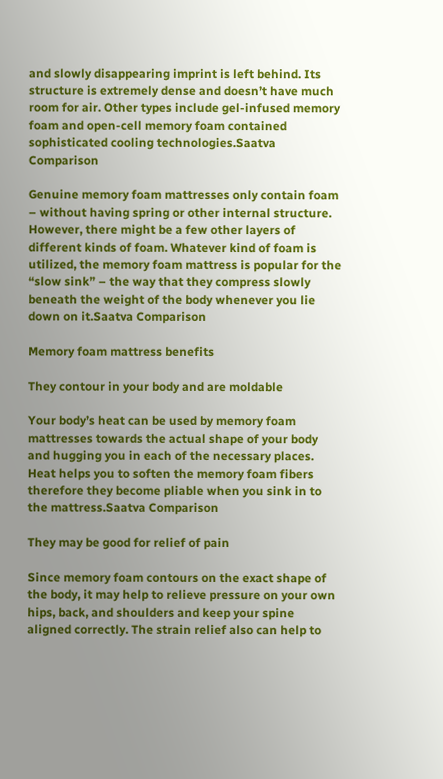and slowly disappearing imprint is left behind. Its structure is extremely dense and doesn’t have much room for air. Other types include gel-infused memory foam and open-cell memory foam contained sophisticated cooling technologies.Saatva Comparison

Genuine memory foam mattresses only contain foam – without having spring or other internal structure. However, there might be a few other layers of different kinds of foam. Whatever kind of foam is utilized, the memory foam mattress is popular for the “slow sink” – the way that they compress slowly beneath the weight of the body whenever you lie down on it.Saatva Comparison

Memory foam mattress benefits

They contour in your body and are moldable

Your body’s heat can be used by memory foam mattresses towards the actual shape of your body and hugging you in each of the necessary places. Heat helps you to soften the memory foam fibers therefore they become pliable when you sink in to the mattress.Saatva Comparison

They may be good for relief of pain

Since memory foam contours on the exact shape of the body, it may help to relieve pressure on your own hips, back, and shoulders and keep your spine aligned correctly. The strain relief also can help to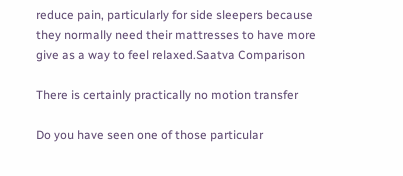reduce pain, particularly for side sleepers because they normally need their mattresses to have more give as a way to feel relaxed.Saatva Comparison

There is certainly practically no motion transfer

Do you have seen one of those particular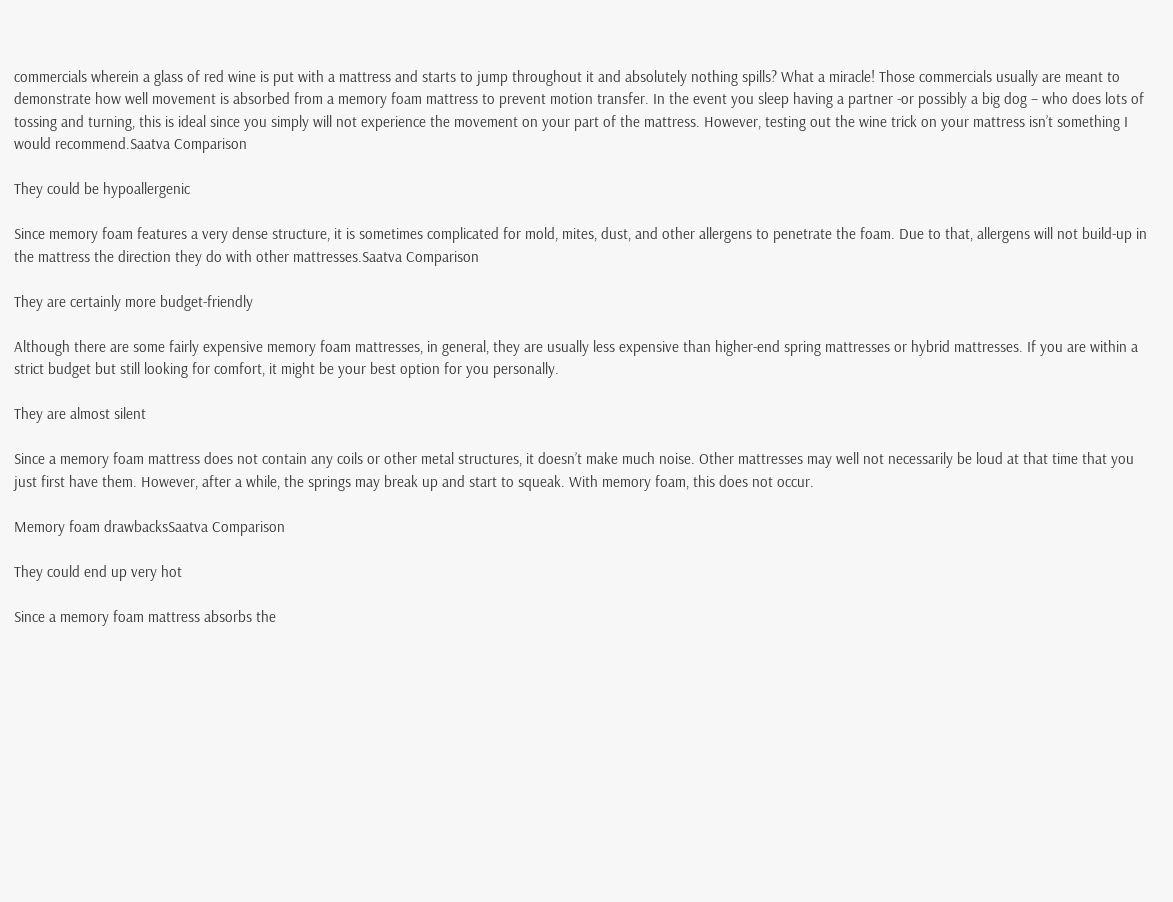commercials wherein a glass of red wine is put with a mattress and starts to jump throughout it and absolutely nothing spills? What a miracle! Those commercials usually are meant to demonstrate how well movement is absorbed from a memory foam mattress to prevent motion transfer. In the event you sleep having a partner -or possibly a big dog – who does lots of tossing and turning, this is ideal since you simply will not experience the movement on your part of the mattress. However, testing out the wine trick on your mattress isn’t something I would recommend.Saatva Comparison

They could be hypoallergenic

Since memory foam features a very dense structure, it is sometimes complicated for mold, mites, dust, and other allergens to penetrate the foam. Due to that, allergens will not build-up in the mattress the direction they do with other mattresses.Saatva Comparison

They are certainly more budget-friendly

Although there are some fairly expensive memory foam mattresses, in general, they are usually less expensive than higher-end spring mattresses or hybrid mattresses. If you are within a strict budget but still looking for comfort, it might be your best option for you personally.

They are almost silent

Since a memory foam mattress does not contain any coils or other metal structures, it doesn’t make much noise. Other mattresses may well not necessarily be loud at that time that you just first have them. However, after a while, the springs may break up and start to squeak. With memory foam, this does not occur.

Memory foam drawbacksSaatva Comparison

They could end up very hot

Since a memory foam mattress absorbs the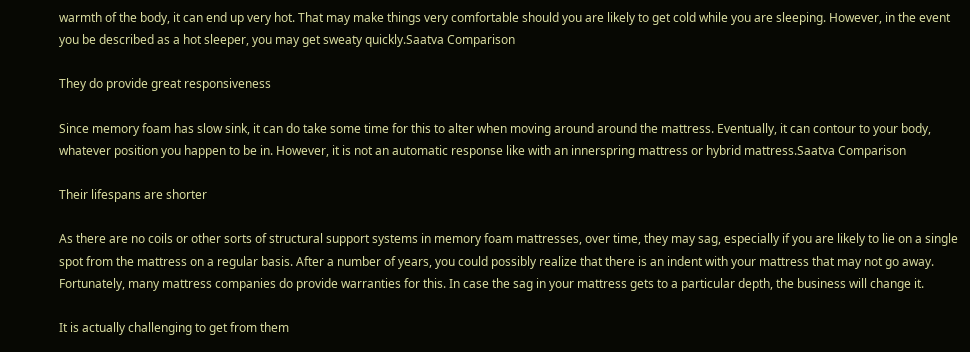warmth of the body, it can end up very hot. That may make things very comfortable should you are likely to get cold while you are sleeping. However, in the event you be described as a hot sleeper, you may get sweaty quickly.Saatva Comparison

They do provide great responsiveness

Since memory foam has slow sink, it can do take some time for this to alter when moving around around the mattress. Eventually, it can contour to your body, whatever position you happen to be in. However, it is not an automatic response like with an innerspring mattress or hybrid mattress.Saatva Comparison

Their lifespans are shorter

As there are no coils or other sorts of structural support systems in memory foam mattresses, over time, they may sag, especially if you are likely to lie on a single spot from the mattress on a regular basis. After a number of years, you could possibly realize that there is an indent with your mattress that may not go away. Fortunately, many mattress companies do provide warranties for this. In case the sag in your mattress gets to a particular depth, the business will change it.

It is actually challenging to get from them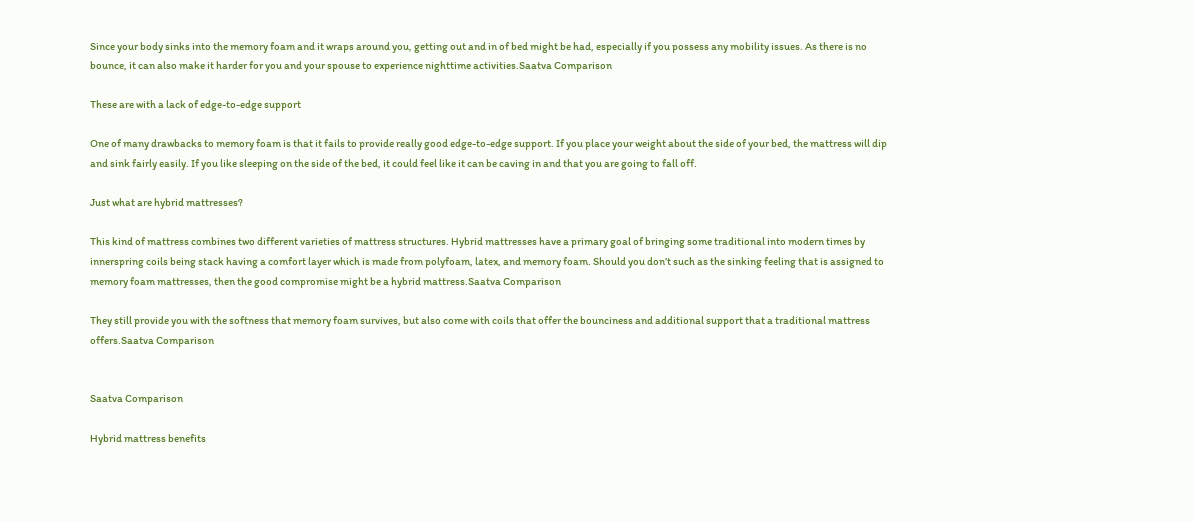Since your body sinks into the memory foam and it wraps around you, getting out and in of bed might be had, especially if you possess any mobility issues. As there is no bounce, it can also make it harder for you and your spouse to experience nighttime activities.Saatva Comparison

These are with a lack of edge-to-edge support

One of many drawbacks to memory foam is that it fails to provide really good edge-to-edge support. If you place your weight about the side of your bed, the mattress will dip and sink fairly easily. If you like sleeping on the side of the bed, it could feel like it can be caving in and that you are going to fall off.

Just what are hybrid mattresses?

This kind of mattress combines two different varieties of mattress structures. Hybrid mattresses have a primary goal of bringing some traditional into modern times by innerspring coils being stack having a comfort layer which is made from polyfoam, latex, and memory foam. Should you don’t such as the sinking feeling that is assigned to memory foam mattresses, then the good compromise might be a hybrid mattress.Saatva Comparison

They still provide you with the softness that memory foam survives, but also come with coils that offer the bounciness and additional support that a traditional mattress offers.Saatva Comparison


Saatva Comparison

Hybrid mattress benefits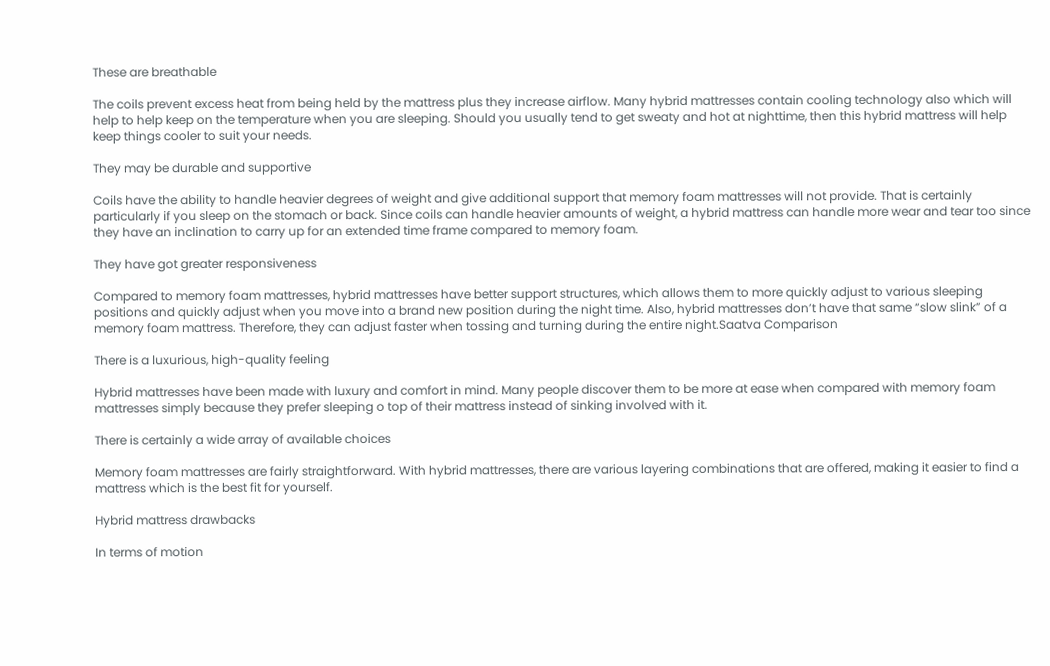These are breathable

The coils prevent excess heat from being held by the mattress plus they increase airflow. Many hybrid mattresses contain cooling technology also which will help to help keep on the temperature when you are sleeping. Should you usually tend to get sweaty and hot at nighttime, then this hybrid mattress will help keep things cooler to suit your needs.

They may be durable and supportive

Coils have the ability to handle heavier degrees of weight and give additional support that memory foam mattresses will not provide. That is certainly particularly if you sleep on the stomach or back. Since coils can handle heavier amounts of weight, a hybrid mattress can handle more wear and tear too since they have an inclination to carry up for an extended time frame compared to memory foam.

They have got greater responsiveness

Compared to memory foam mattresses, hybrid mattresses have better support structures, which allows them to more quickly adjust to various sleeping positions and quickly adjust when you move into a brand new position during the night time. Also, hybrid mattresses don’t have that same “slow slink” of a memory foam mattress. Therefore, they can adjust faster when tossing and turning during the entire night.Saatva Comparison

There is a luxurious, high-quality feeling

Hybrid mattresses have been made with luxury and comfort in mind. Many people discover them to be more at ease when compared with memory foam mattresses simply because they prefer sleeping o top of their mattress instead of sinking involved with it.

There is certainly a wide array of available choices

Memory foam mattresses are fairly straightforward. With hybrid mattresses, there are various layering combinations that are offered, making it easier to find a mattress which is the best fit for yourself.

Hybrid mattress drawbacks

In terms of motion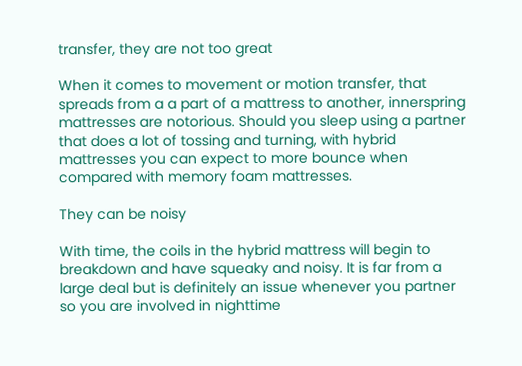transfer, they are not too great

When it comes to movement or motion transfer, that spreads from a a part of a mattress to another, innerspring mattresses are notorious. Should you sleep using a partner that does a lot of tossing and turning, with hybrid mattresses you can expect to more bounce when compared with memory foam mattresses.

They can be noisy

With time, the coils in the hybrid mattress will begin to breakdown and have squeaky and noisy. It is far from a large deal but is definitely an issue whenever you partner so you are involved in nighttime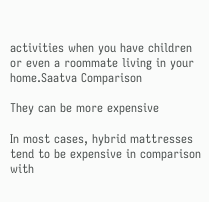activities when you have children or even a roommate living in your home.Saatva Comparison

They can be more expensive

In most cases, hybrid mattresses tend to be expensive in comparison with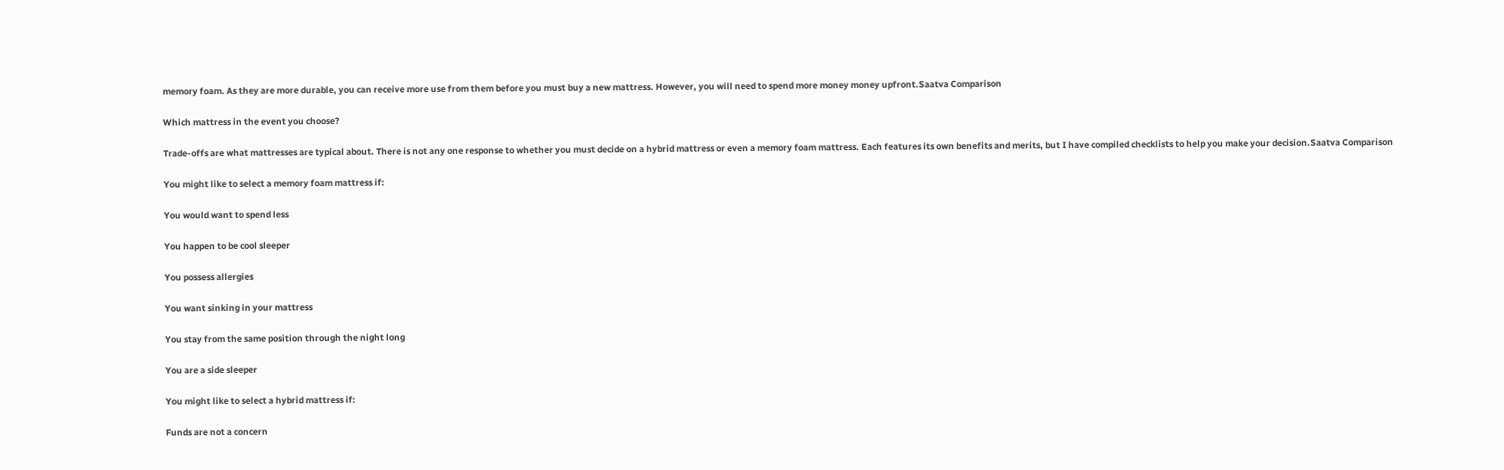memory foam. As they are more durable, you can receive more use from them before you must buy a new mattress. However, you will need to spend more money money upfront.Saatva Comparison

Which mattress in the event you choose?

Trade-offs are what mattresses are typical about. There is not any one response to whether you must decide on a hybrid mattress or even a memory foam mattress. Each features its own benefits and merits, but I have compiled checklists to help you make your decision.Saatva Comparison

You might like to select a memory foam mattress if:

You would want to spend less

You happen to be cool sleeper

You possess allergies

You want sinking in your mattress

You stay from the same position through the night long

You are a side sleeper

You might like to select a hybrid mattress if:

Funds are not a concern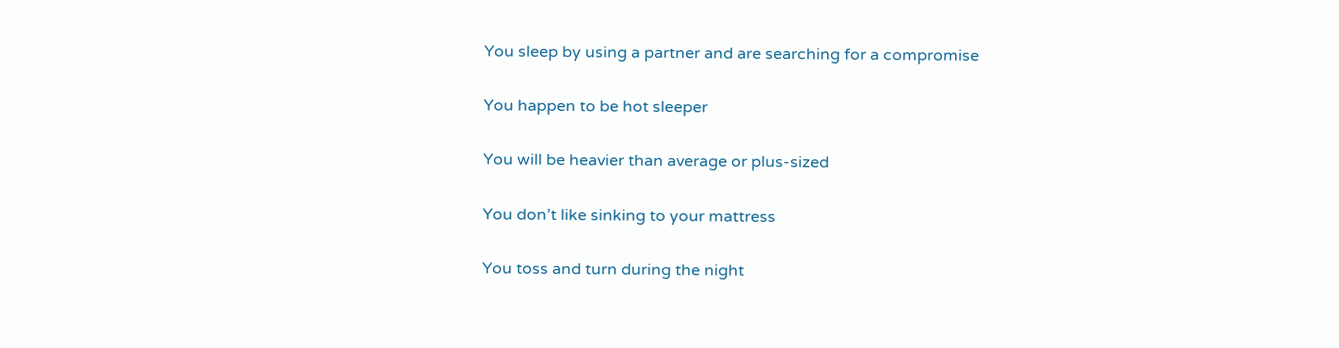You sleep by using a partner and are searching for a compromise

You happen to be hot sleeper

You will be heavier than average or plus-sized

You don’t like sinking to your mattress

You toss and turn during the night